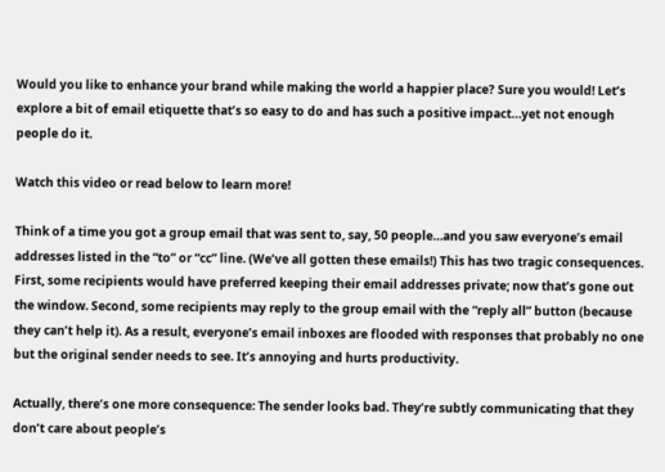Would you like to enhance your brand while making the world a happier place? Sure you would! Let’s explore a bit of email etiquette that’s so easy to do and has such a positive impact…yet not enough people do it.

Watch this video or read below to learn more!

Think of a time you got a group email that was sent to, say, 50 people…and you saw everyone’s email addresses listed in the “to” or “cc” line. (We’ve all gotten these emails!) This has two tragic consequences. First, some recipients would have preferred keeping their email addresses private; now that’s gone out the window. Second, some recipients may reply to the group email with the “reply all” button (because they can’t help it). As a result, everyone’s email inboxes are flooded with responses that probably no one but the original sender needs to see. It’s annoying and hurts productivity.

Actually, there’s one more consequence: The sender looks bad. They’re subtly communicating that they don’t care about people’s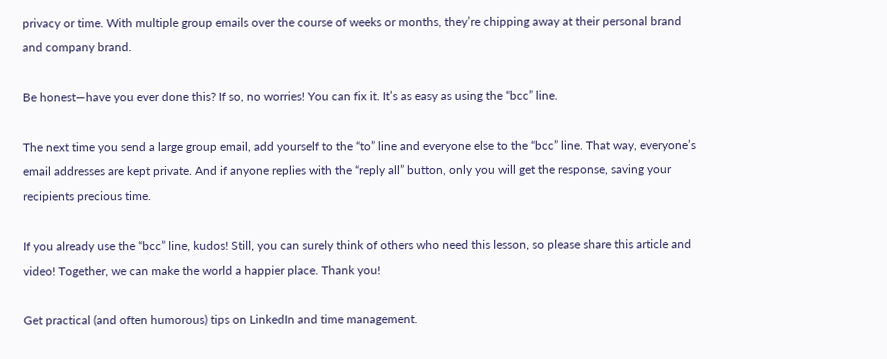privacy or time. With multiple group emails over the course of weeks or months, they’re chipping away at their personal brand and company brand.

Be honest—have you ever done this? If so, no worries! You can fix it. It’s as easy as using the “bcc” line.

The next time you send a large group email, add yourself to the “to” line and everyone else to the “bcc” line. That way, everyone’s email addresses are kept private. And if anyone replies with the “reply all” button, only you will get the response, saving your recipients precious time.

If you already use the “bcc” line, kudos! Still, you can surely think of others who need this lesson, so please share this article and video! Together, we can make the world a happier place. Thank you!

Get practical (and often humorous) tips on LinkedIn and time management.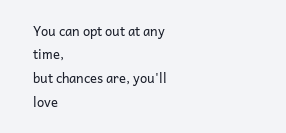You can opt out at any time,
but chances are, you'll love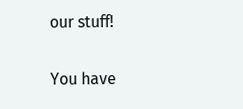our stuff!

You have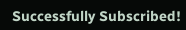Successfully Subscribed!